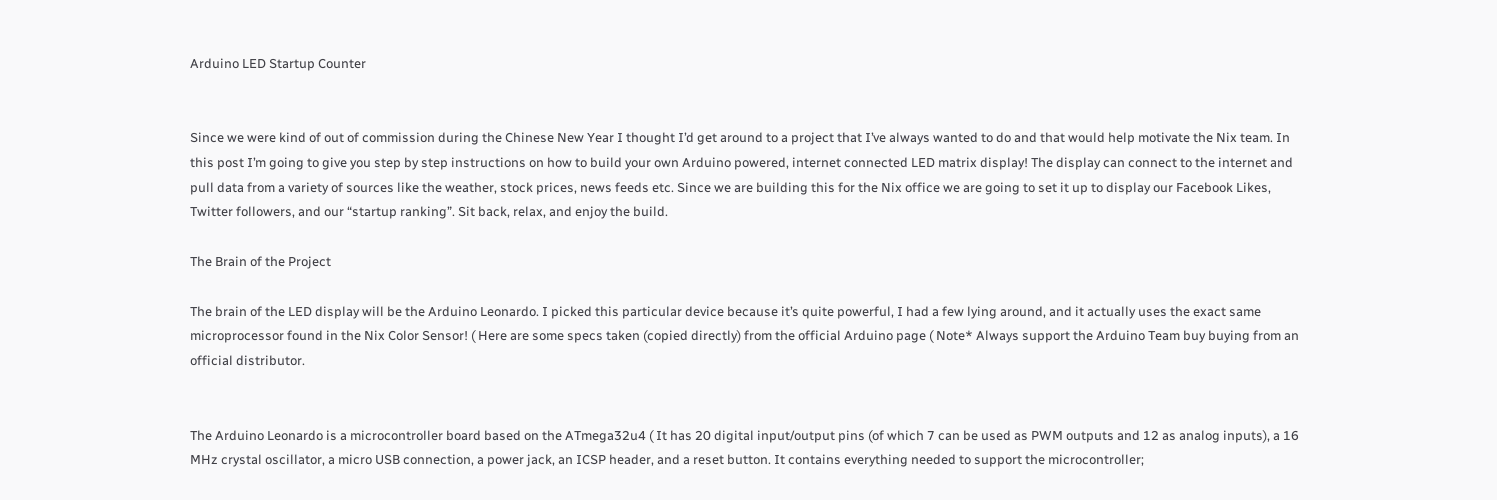Arduino LED Startup Counter


Since we were kind of out of commission during the Chinese New Year I thought I’d get around to a project that I’ve always wanted to do and that would help motivate the Nix team. In this post I’m going to give you step by step instructions on how to build your own Arduino powered, internet connected LED matrix display! The display can connect to the internet and pull data from a variety of sources like the weather, stock prices, news feeds etc. Since we are building this for the Nix office we are going to set it up to display our Facebook Likes, Twitter followers, and our “startup ranking”. Sit back, relax, and enjoy the build.

The Brain of the Project

The brain of the LED display will be the Arduino Leonardo. I picked this particular device because it’s quite powerful, I had a few lying around, and it actually uses the exact same microprocessor found in the Nix Color Sensor! ( Here are some specs taken (copied directly) from the official Arduino page ( Note* Always support the Arduino Team buy buying from an official distributor.


The Arduino Leonardo is a microcontroller board based on the ATmega32u4 ( It has 20 digital input/output pins (of which 7 can be used as PWM outputs and 12 as analog inputs), a 16 MHz crystal oscillator, a micro USB connection, a power jack, an ICSP header, and a reset button. It contains everything needed to support the microcontroller;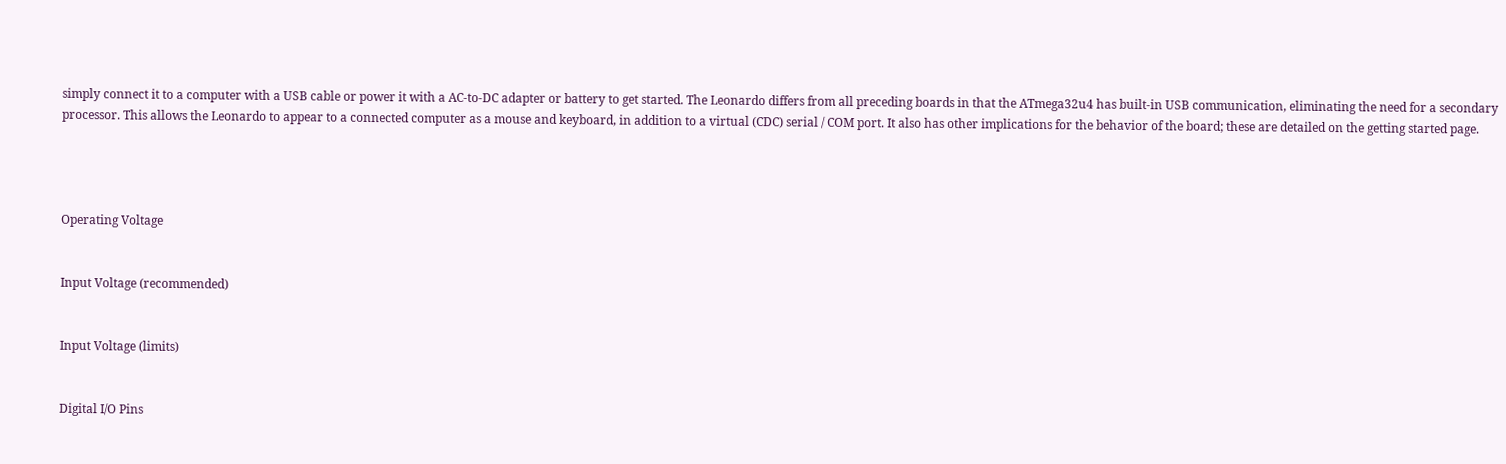simply connect it to a computer with a USB cable or power it with a AC-to-DC adapter or battery to get started. The Leonardo differs from all preceding boards in that the ATmega32u4 has built-in USB communication, eliminating the need for a secondary processor. This allows the Leonardo to appear to a connected computer as a mouse and keyboard, in addition to a virtual (CDC) serial / COM port. It also has other implications for the behavior of the board; these are detailed on the getting started page.




Operating Voltage


Input Voltage (recommended)


Input Voltage (limits)


Digital I/O Pins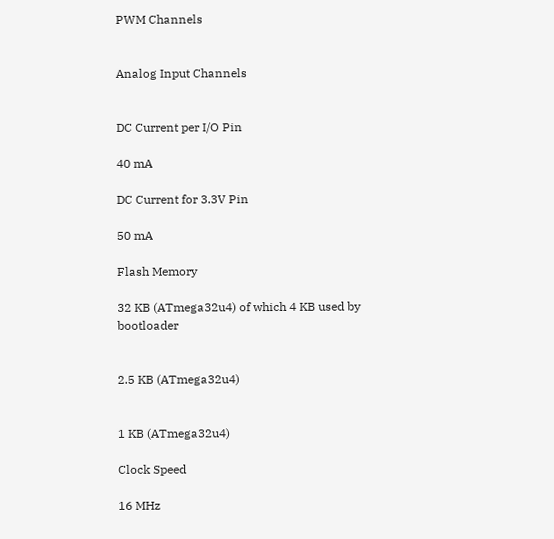PWM Channels


Analog Input Channels


DC Current per I/O Pin

40 mA

DC Current for 3.3V Pin

50 mA

Flash Memory

32 KB (ATmega32u4) of which 4 KB used by bootloader


2.5 KB (ATmega32u4)


1 KB (ATmega32u4)

Clock Speed

16 MHz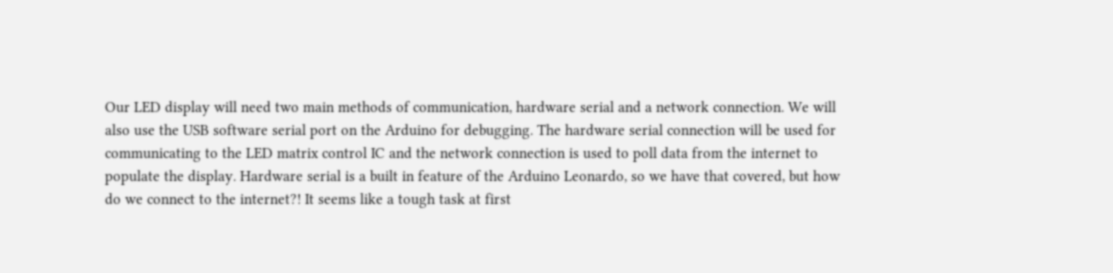Our LED display will need two main methods of communication, hardware serial and a network connection. We will also use the USB software serial port on the Arduino for debugging. The hardware serial connection will be used for communicating to the LED matrix control IC and the network connection is used to poll data from the internet to populate the display. Hardware serial is a built in feature of the Arduino Leonardo, so we have that covered, but how do we connect to the internet?! It seems like a tough task at first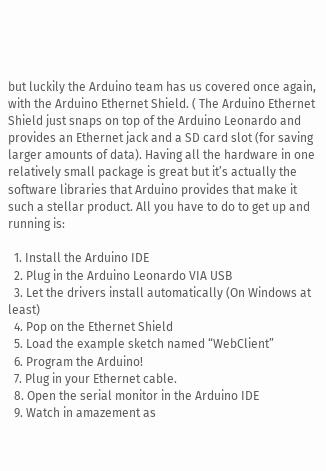but luckily the Arduino team has us covered once again, with the Arduino Ethernet Shield. ( The Arduino Ethernet Shield just snaps on top of the Arduino Leonardo and provides an Ethernet jack and a SD card slot (for saving larger amounts of data). Having all the hardware in one relatively small package is great but it’s actually the software libraries that Arduino provides that make it such a stellar product. All you have to do to get up and running is:

  1. Install the Arduino IDE
  2. Plug in the Arduino Leonardo VIA USB
  3. Let the drivers install automatically (On Windows at least)
  4. Pop on the Ethernet Shield
  5. Load the example sketch named “WebClient”
  6. Program the Arduino!
  7. Plug in your Ethernet cable.
  8. Open the serial monitor in the Arduino IDE
  9. Watch in amazement as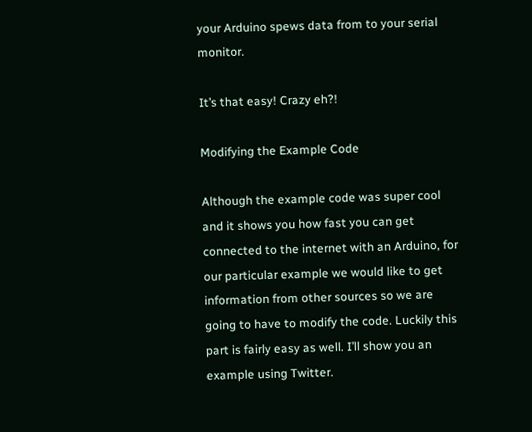your Arduino spews data from to your serial monitor.

It’s that easy! Crazy eh?!

Modifying the Example Code

Although the example code was super cool and it shows you how fast you can get connected to the internet with an Arduino, for our particular example we would like to get information from other sources so we are going to have to modify the code. Luckily this part is fairly easy as well. I’ll show you an example using Twitter.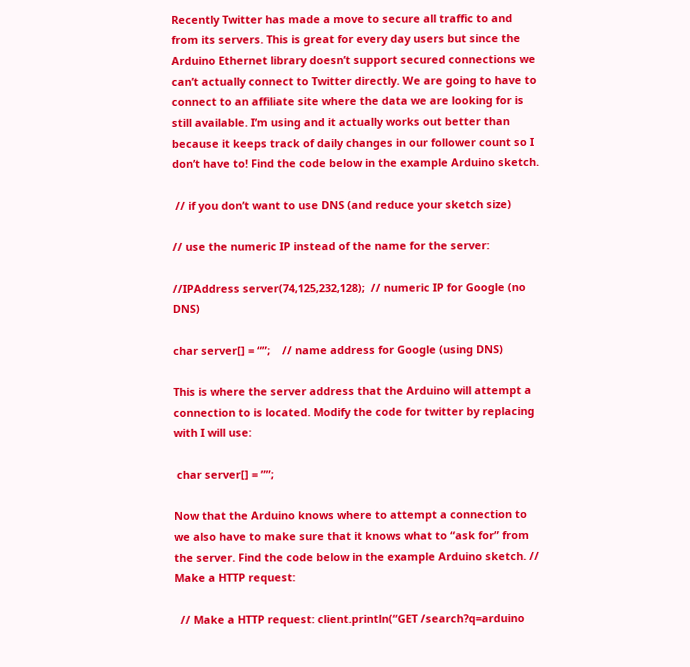Recently Twitter has made a move to secure all traffic to and from its servers. This is great for every day users but since the Arduino Ethernet library doesn’t support secured connections we can’t actually connect to Twitter directly. We are going to have to connect to an affiliate site where the data we are looking for is still available. I’m using and it actually works out better than because it keeps track of daily changes in our follower count so I don’t have to! Find the code below in the example Arduino sketch.

 // if you don’t want to use DNS (and reduce your sketch size)

// use the numeric IP instead of the name for the server:

//IPAddress server(74,125,232,128);  // numeric IP for Google (no DNS)

char server[] = “”;    // name address for Google (using DNS)

This is where the server address that the Arduino will attempt a connection to is located. Modify the code for twitter by replacing with I will use:

 char server[] = ””;

Now that the Arduino knows where to attempt a connection to we also have to make sure that it knows what to “ask for” from the server. Find the code below in the example Arduino sketch. // Make a HTTP request:

  // Make a HTTP request: client.println(“GET /search?q=arduino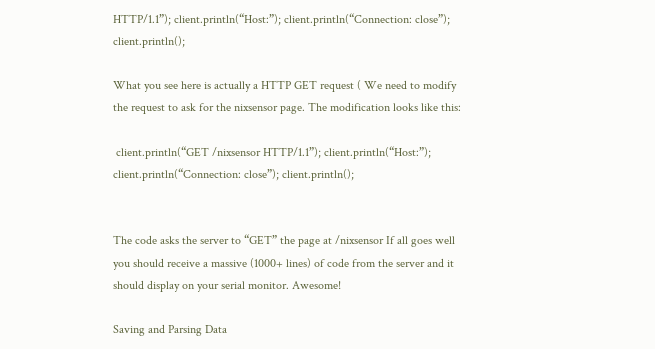HTTP/1.1”); client.println(“Host:”); client.println(“Connection: close”); client.println();

What you see here is actually a HTTP GET request ( We need to modify the request to ask for the nixsensor page. The modification looks like this:

 client.println(“GET /nixsensor HTTP/1.1”); client.println(“Host:”); client.println(“Connection: close”); client.println();


The code asks the server to “GET” the page at /nixsensor If all goes well you should receive a massive (1000+ lines) of code from the server and it should display on your serial monitor. Awesome!

Saving and Parsing Data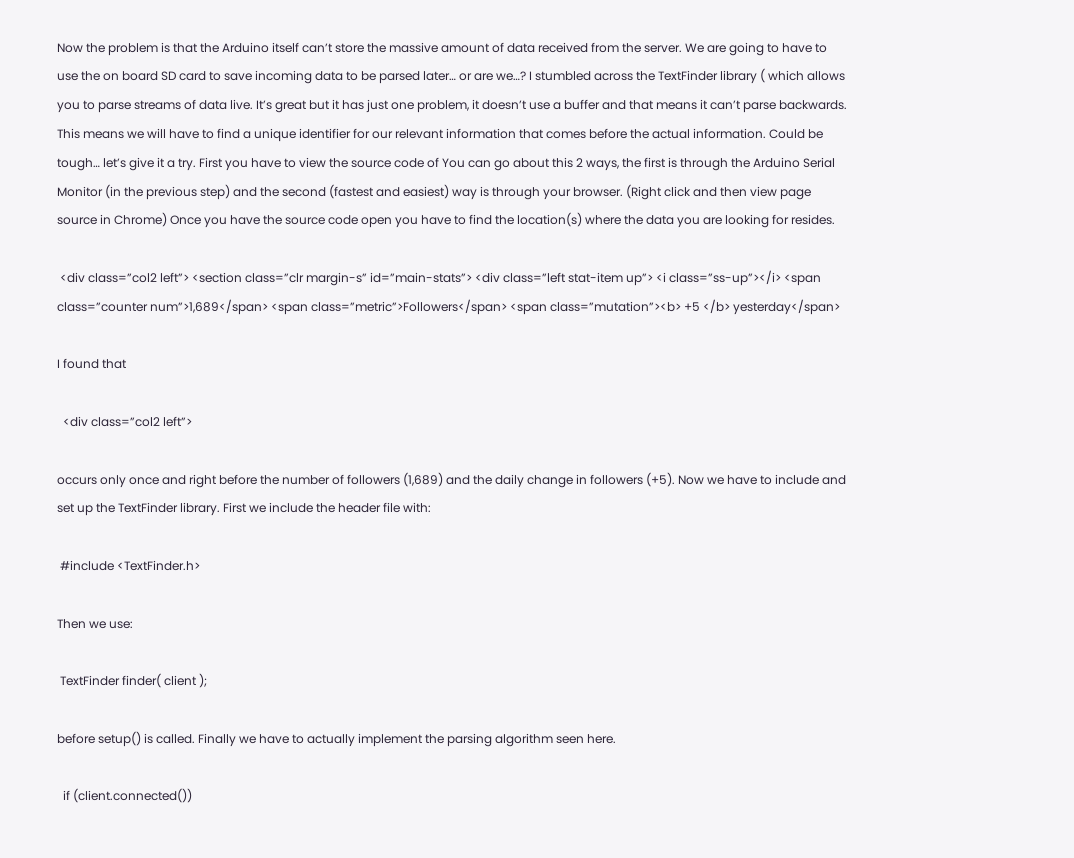Now the problem is that the Arduino itself can’t store the massive amount of data received from the server. We are going to have to use the on board SD card to save incoming data to be parsed later… or are we…? I stumbled across the TextFinder library ( which allows you to parse streams of data live. It’s great but it has just one problem, it doesn’t use a buffer and that means it can’t parse backwards. This means we will have to find a unique identifier for our relevant information that comes before the actual information. Could be tough… let’s give it a try. First you have to view the source code of You can go about this 2 ways, the first is through the Arduino Serial Monitor (in the previous step) and the second (fastest and easiest) way is through your browser. (Right click and then view page source in Chrome) Once you have the source code open you have to find the location(s) where the data you are looking for resides.

 <div class=”col2 left”> <section class=”clr margin-s” id=”main-stats”> <div class=”left stat-item up”> <i class=”ss-up”></i> <span class=”counter num”>1,689</span> <span class=”metric”>Followers</span> <span class=”mutation”><b> +5 </b> yesterday</span>

I found that

  <div class=”col2 left”>

occurs only once and right before the number of followers (1,689) and the daily change in followers (+5). Now we have to include and set up the TextFinder library. First we include the header file with:

 #include <TextFinder.h>

Then we use:

 TextFinder finder( client );

before setup() is called. Finally we have to actually implement the parsing algorithm seen here.

  if (client.connected())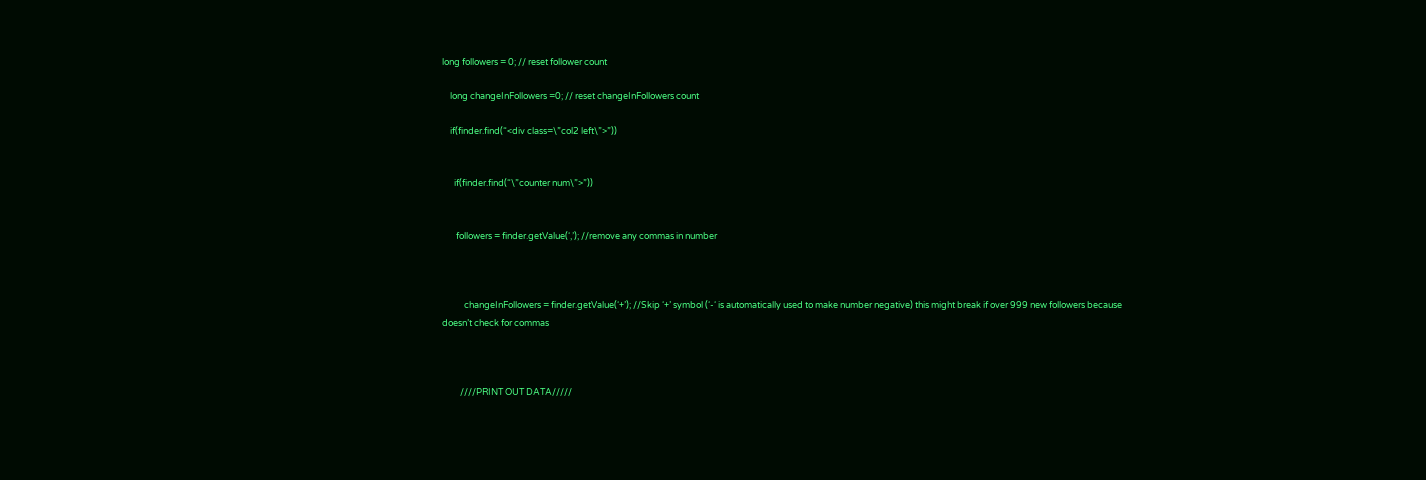long followers = 0; // reset follower count

    long changeInFollowers =0; // reset changeInFollowers count

    if(finder.find(“<div class=\”col2 left\”>”))


      if(finder.find(“\”counter num\”>”))


       followers = finder.getValue(‘,’); //remove any commas in number



           changeInFollowers = finder.getValue(‘+’); //Skip ‘+’ symbol (‘-‘ is automatically used to make number negative) this might break if over 999 new followers because doesn’t check for commas



         ////PRINT OUT DATA/////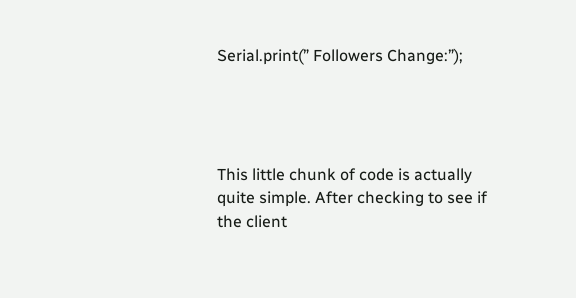Serial.print(” Followers Change:”);




This little chunk of code is actually quite simple. After checking to see if the client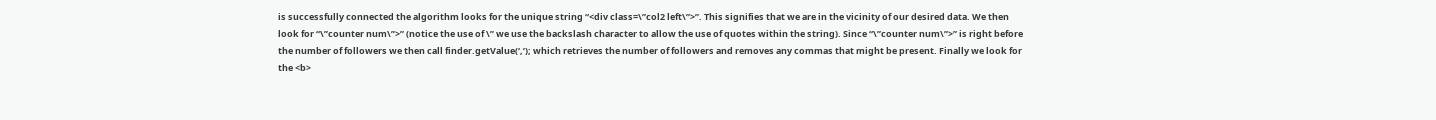is successfully connected the algorithm looks for the unique string “<div class=\”col2 left\”>”. This signifies that we are in the vicinity of our desired data. We then look for “\”counter num\”>” (notice the use of \” we use the backslash character to allow the use of quotes within the string). Since “\”counter num\”>” is right before the number of followers we then call finder.getValue(‘,’); which retrieves the number of followers and removes any commas that might be present. Finally we look for the <b>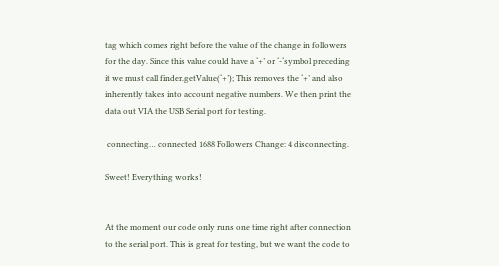tag which comes right before the value of the change in followers for the day. Since this value could have a ‘+’ or ‘-‘symbol preceding it we must call finder.getValue(‘+’); This removes the ‘+’ and also inherently takes into account negative numbers. We then print the data out VIA the USB Serial port for testing.

 connecting… connected 1688 Followers Change: 4 disconnecting.

Sweet! Everything works!


At the moment our code only runs one time right after connection to the serial port. This is great for testing, but we want the code to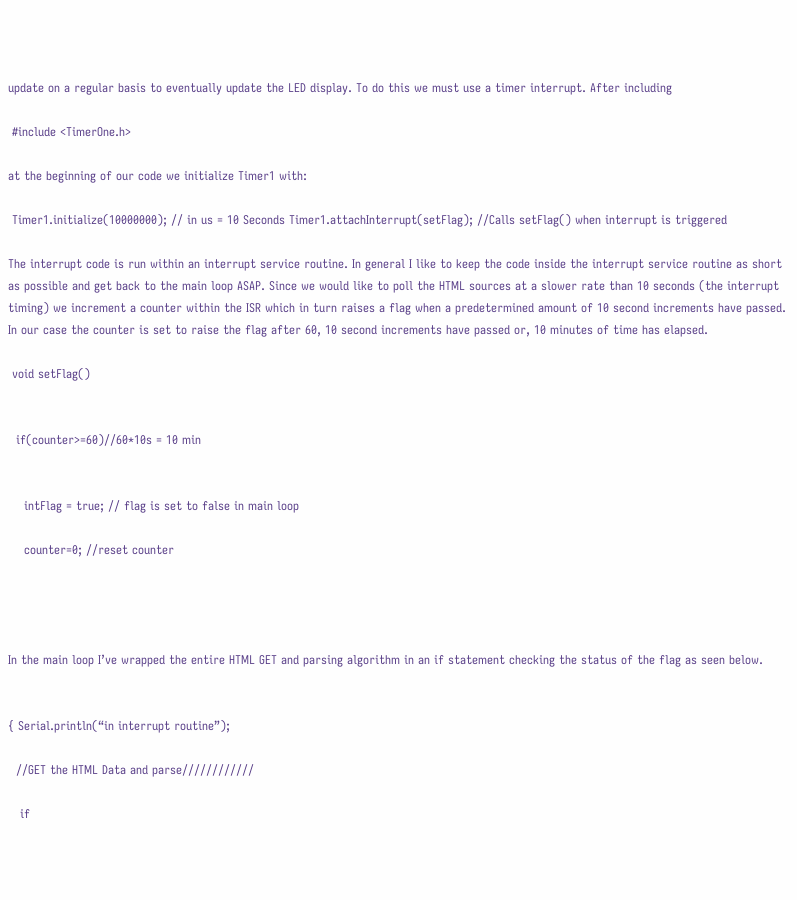update on a regular basis to eventually update the LED display. To do this we must use a timer interrupt. After including

 #include <TimerOne.h>

at the beginning of our code we initialize Timer1 with:

 Timer1.initialize(10000000); // in us = 10 Seconds Timer1.attachInterrupt(setFlag); //Calls setFlag() when interrupt is triggered

The interrupt code is run within an interrupt service routine. In general I like to keep the code inside the interrupt service routine as short as possible and get back to the main loop ASAP. Since we would like to poll the HTML sources at a slower rate than 10 seconds (the interrupt timing) we increment a counter within the ISR which in turn raises a flag when a predetermined amount of 10 second increments have passed. In our case the counter is set to raise the flag after 60, 10 second increments have passed or, 10 minutes of time has elapsed.

 void setFlag()


  if(counter>=60)//60*10s = 10 min


    intFlag = true; // flag is set to false in main loop

    counter=0; //reset counter




In the main loop I’ve wrapped the entire HTML GET and parsing algorithm in an if statement checking the status of the flag as seen below.


{ Serial.println(“in interrupt routine”);

  //GET the HTML Data and parse////////////

   if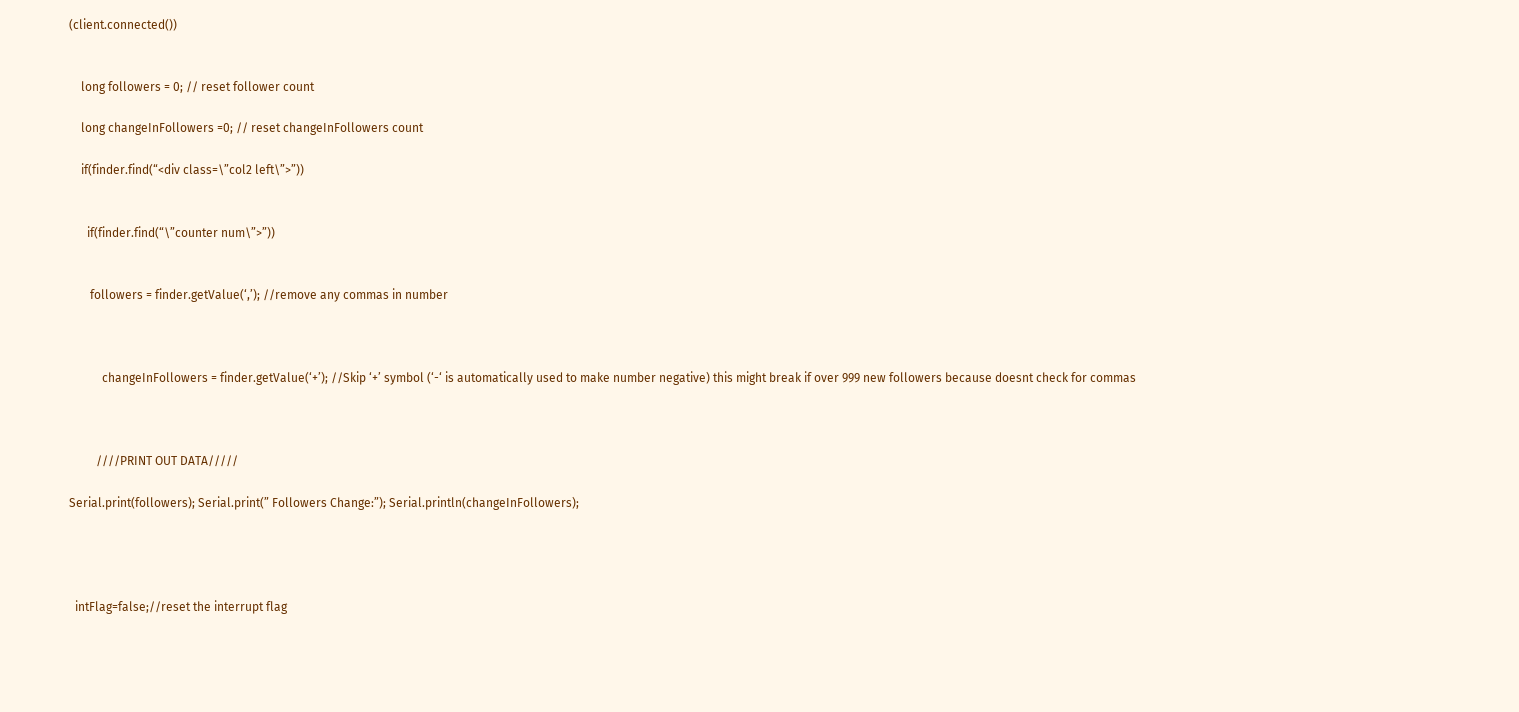(client.connected())


    long followers = 0; // reset follower count

    long changeInFollowers =0; // reset changeInFollowers count

    if(finder.find(“<div class=\”col2 left\”>”))


      if(finder.find(“\”counter num\”>”))


       followers = finder.getValue(‘,’); //remove any commas in number



           changeInFollowers = finder.getValue(‘+’); //Skip ‘+’ symbol (‘-‘ is automatically used to make number negative) this might break if over 999 new followers because doesnt check for commas



         ////PRINT OUT DATA/////

Serial.print(followers); Serial.print(” Followers Change:”); Serial.println(changeInFollowers);




  intFlag=false;//reset the interrupt flag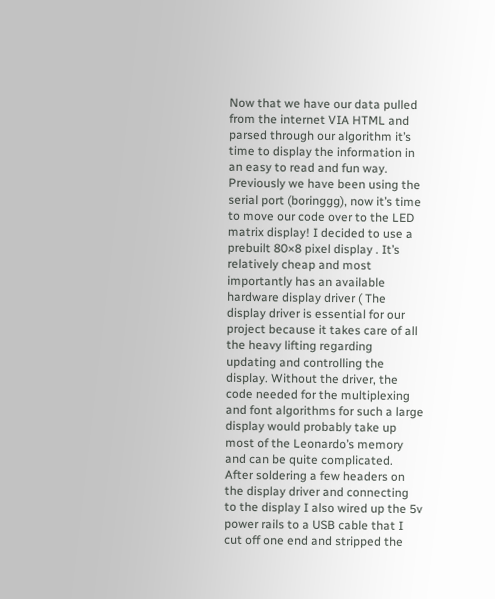Now that we have our data pulled from the internet VIA HTML and parsed through our algorithm it’s time to display the information in an easy to read and fun way. Previously we have been using the serial port (boringgg), now it’s time to move our code over to the LED matrix display! I decided to use a prebuilt 80×8 pixel display . It’s relatively cheap and most importantly has an available hardware display driver ( The display driver is essential for our project because it takes care of all the heavy lifting regarding updating and controlling the display. Without the driver, the code needed for the multiplexing and font algorithms for such a large display would probably take up most of the Leonardo’s memory and can be quite complicated. After soldering a few headers on the display driver and connecting to the display I also wired up the 5v power rails to a USB cable that I cut off one end and stripped the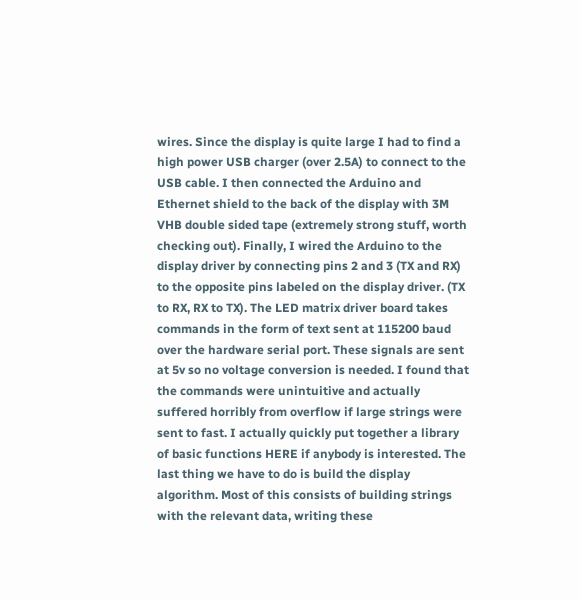wires. Since the display is quite large I had to find a high power USB charger (over 2.5A) to connect to the USB cable. I then connected the Arduino and Ethernet shield to the back of the display with 3M VHB double sided tape (extremely strong stuff, worth checking out). Finally, I wired the Arduino to the display driver by connecting pins 2 and 3 (TX and RX) to the opposite pins labeled on the display driver. (TX to RX, RX to TX). The LED matrix driver board takes commands in the form of text sent at 115200 baud over the hardware serial port. These signals are sent at 5v so no voltage conversion is needed. I found that the commands were unintuitive and actually suffered horribly from overflow if large strings were sent to fast. I actually quickly put together a library of basic functions HERE if anybody is interested. The last thing we have to do is build the display algorithm. Most of this consists of building strings with the relevant data, writing these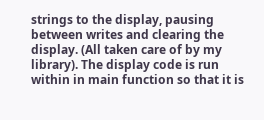strings to the display, pausing between writes and clearing the display. (All taken care of by my library). The display code is run within in main function so that it is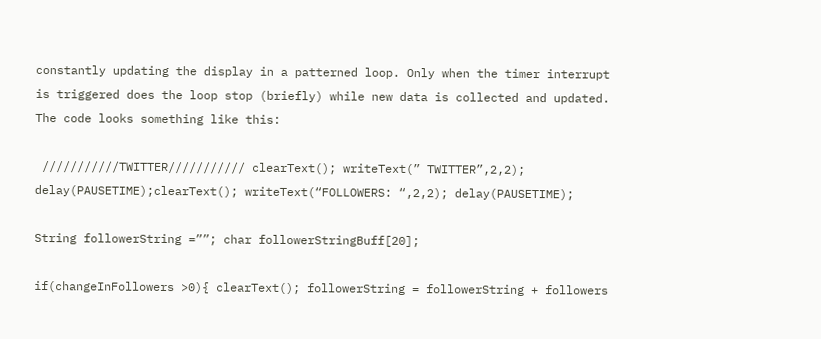constantly updating the display in a patterned loop. Only when the timer interrupt is triggered does the loop stop (briefly) while new data is collected and updated. The code looks something like this:

 ///////////TWITTER/////////// clearText(); writeText(” TWITTER”,2,2); delay(PAUSETIME);clearText(); writeText(“FOLLOWERS: “,2,2); delay(PAUSETIME);

String followerString =””; char followerStringBuff[20];

if(changeInFollowers >0){ clearText(); followerString = followerString + followers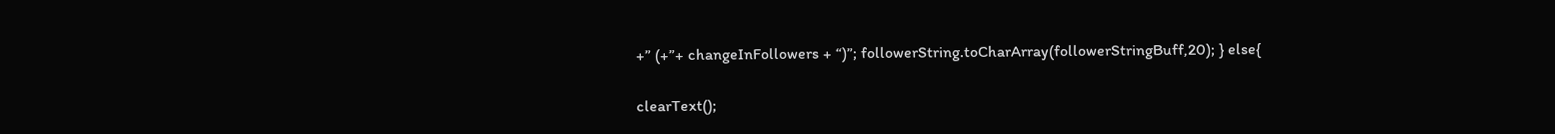+” (+”+ changeInFollowers + “)”; followerString.toCharArray(followerStringBuff,20); } else{

clearText();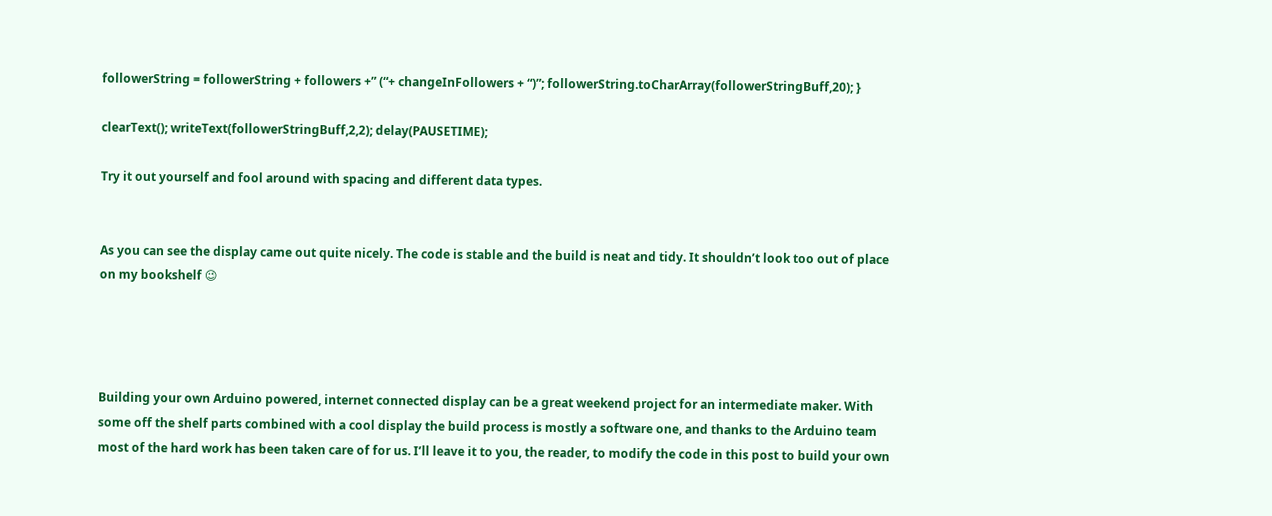followerString = followerString + followers +” (“+ changeInFollowers + “)”; followerString.toCharArray(followerStringBuff,20); }

clearText(); writeText(followerStringBuff,2,2); delay(PAUSETIME);

Try it out yourself and fool around with spacing and different data types.


As you can see the display came out quite nicely. The code is stable and the build is neat and tidy. It shouldn’t look too out of place on my bookshelf 😉




Building your own Arduino powered, internet connected display can be a great weekend project for an intermediate maker. With some off the shelf parts combined with a cool display the build process is mostly a software one, and thanks to the Arduino team most of the hard work has been taken care of for us. I’ll leave it to you, the reader, to modify the code in this post to build your own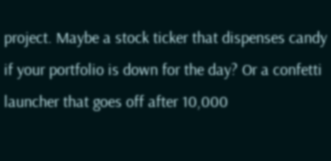project. Maybe a stock ticker that dispenses candy if your portfolio is down for the day? Or a confetti launcher that goes off after 10,000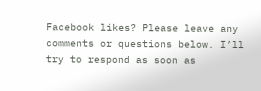Facebook likes? Please leave any comments or questions below. I’ll try to respond as soon as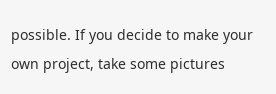possible. If you decide to make your own project, take some pictures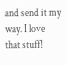and send it my way. I love that stuff!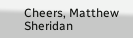Cheers, Matthew Sheridan